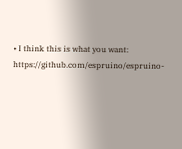• I think this is what you want: https://github.com/espruino/espruino-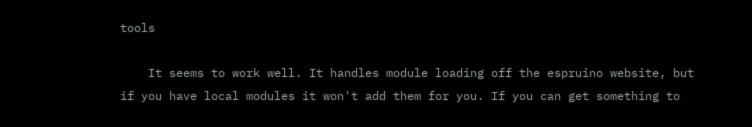tools

    It seems to work well. It handles module loading off the espruino website, but if you have local modules it won't add them for you. If you can get something to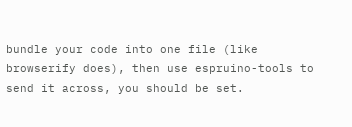bundle your code into one file (like browserify does), then use espruino-tools to send it across, you should be set.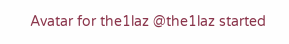Avatar for the1laz @the1laz started